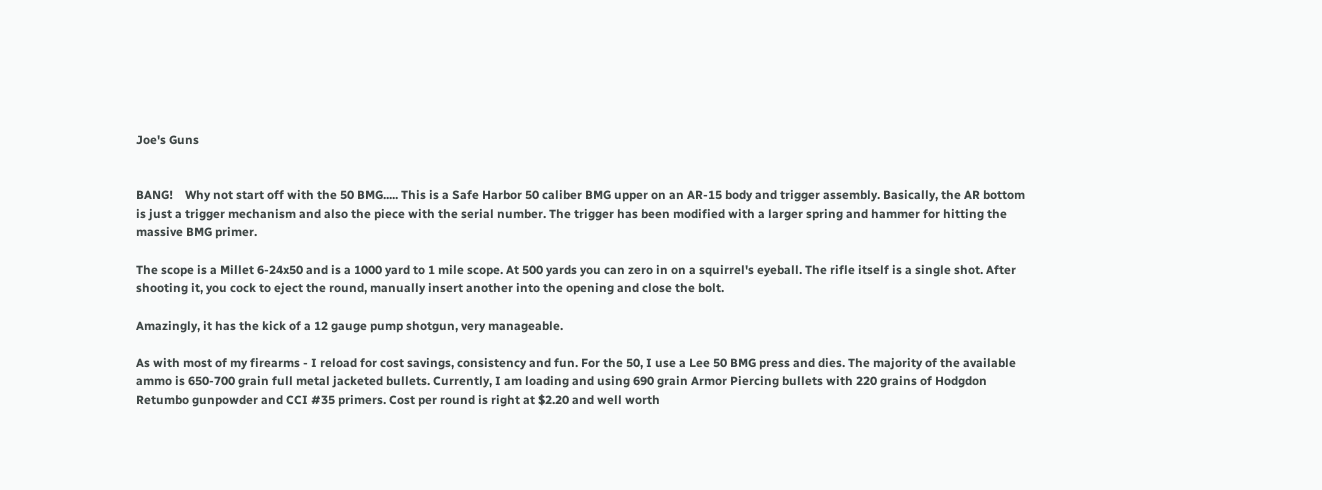Joe's Guns


BANG!    Why not start off with the 50 BMG..... This is a Safe Harbor 50 caliber BMG upper on an AR-15 body and trigger assembly. Basically, the AR bottom is just a trigger mechanism and also the piece with the serial number. The trigger has been modified with a larger spring and hammer for hitting the massive BMG primer.

The scope is a Millet 6-24x50 and is a 1000 yard to 1 mile scope. At 500 yards you can zero in on a squirrel's eyeball. The rifle itself is a single shot. After shooting it, you cock to eject the round, manually insert another into the opening and close the bolt.

Amazingly, it has the kick of a 12 gauge pump shotgun, very manageable.

As with most of my firearms - I reload for cost savings, consistency and fun. For the 50, I use a Lee 50 BMG press and dies. The majority of the available ammo is 650-700 grain full metal jacketed bullets. Currently, I am loading and using 690 grain Armor Piercing bullets with 220 grains of Hodgdon Retumbo gunpowder and CCI #35 primers. Cost per round is right at $2.20 and well worth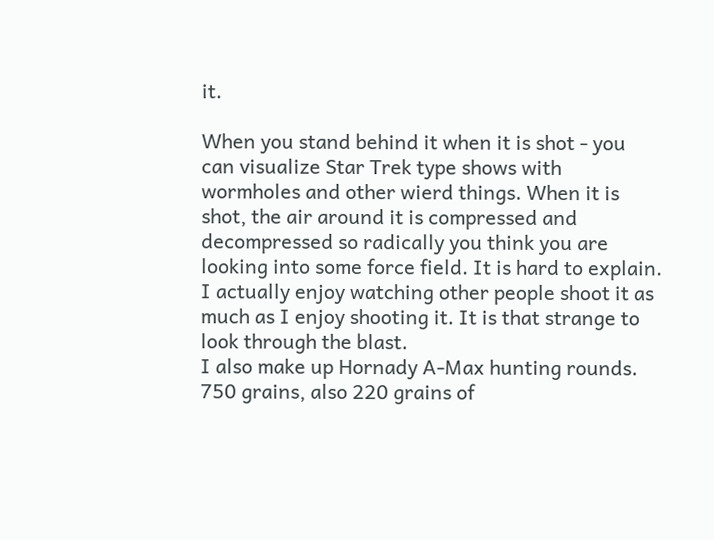it.

When you stand behind it when it is shot - you can visualize Star Trek type shows with wormholes and other wierd things. When it is shot, the air around it is compressed and decompressed so radically you think you are looking into some force field. It is hard to explain. I actually enjoy watching other people shoot it as much as I enjoy shooting it. It is that strange to look through the blast.
I also make up Hornady A-Max hunting rounds. 750 grains, also 220 grains of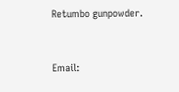Retumbo gunpowder.


Email: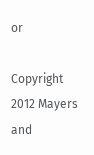or

Copyright 2012 Mayers and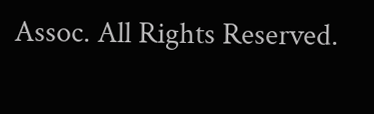Assoc. All Rights Reserved.